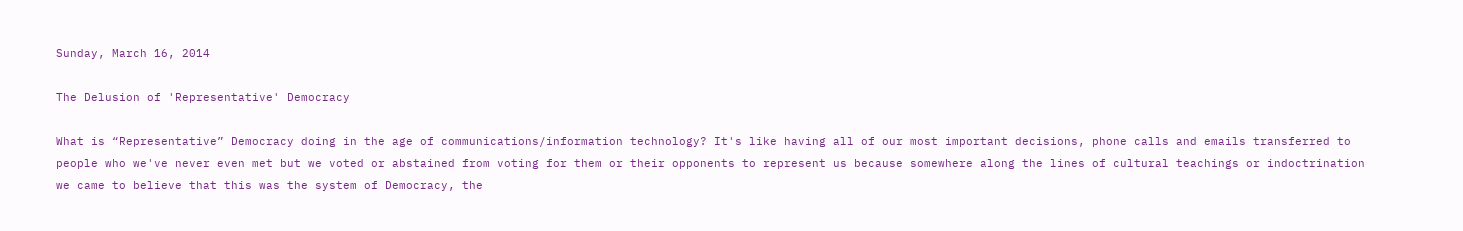Sunday, March 16, 2014

The Delusion of 'Representative' Democracy

What is “Representative” Democracy doing in the age of communications/information technology? It's like having all of our most important decisions, phone calls and emails transferred to people who we've never even met but we voted or abstained from voting for them or their opponents to represent us because somewhere along the lines of cultural teachings or indoctrination we came to believe that this was the system of Democracy, the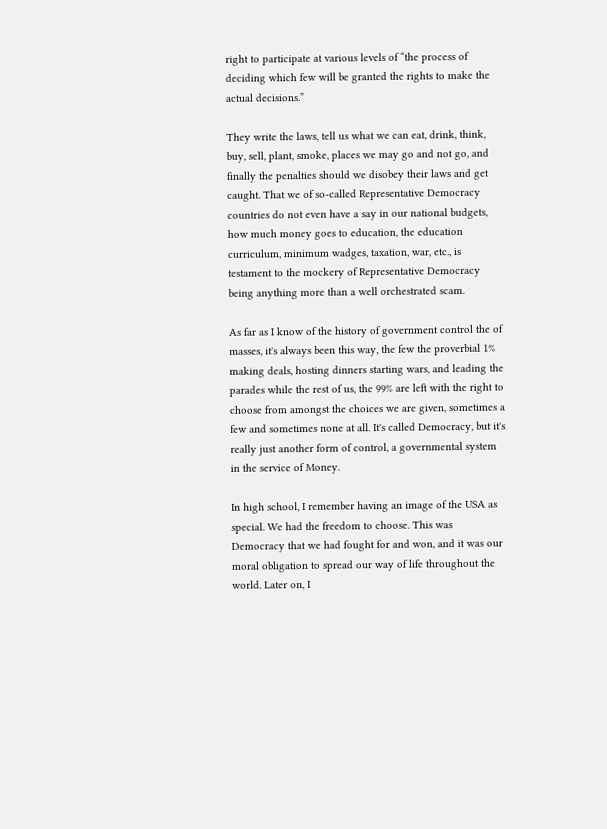right to participate at various levels of “the process of deciding which few will be granted the rights to make the actual decisions.”

They write the laws, tell us what we can eat, drink, think, buy, sell, plant, smoke, places we may go and not go, and finally the penalties should we disobey their laws and get caught. That we of so-called Representative Democracy countries do not even have a say in our national budgets, how much money goes to education, the education curriculum, minimum wadges, taxation, war, etc., is testament to the mockery of Representative Democracy being anything more than a well orchestrated scam.

As far as I know of the history of government control the of masses, it's always been this way, the few the proverbial 1% making deals, hosting dinners starting wars, and leading the parades while the rest of us, the 99% are left with the right to choose from amongst the choices we are given, sometimes a few and sometimes none at all. It's called Democracy, but it's really just another form of control, a governmental system in the service of Money.

In high school, I remember having an image of the USA as special. We had the freedom to choose. This was Democracy that we had fought for and won, and it was our moral obligation to spread our way of life throughout the world. Later on, I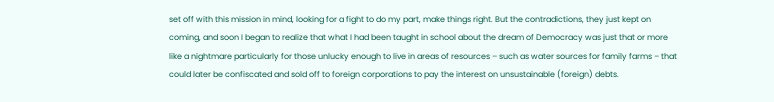set off with this mission in mind, looking for a fight to do my part, make things right. But the contradictions, they just kept on coming, and soon I began to realize that what I had been taught in school about the dream of Democracy was just that or more like a nightmare particularly for those unlucky enough to live in areas of resources – such as water sources for family farms – that could later be confiscated and sold off to foreign corporations to pay the interest on unsustainable (foreign) debts.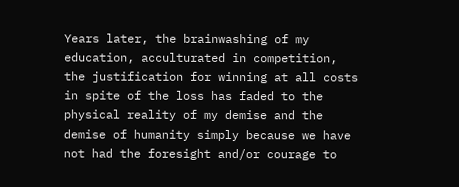Years later, the brainwashing of my education, acculturated in competition, the justification for winning at all costs in spite of the loss has faded to the physical reality of my demise and the demise of humanity simply because we have not had the foresight and/or courage to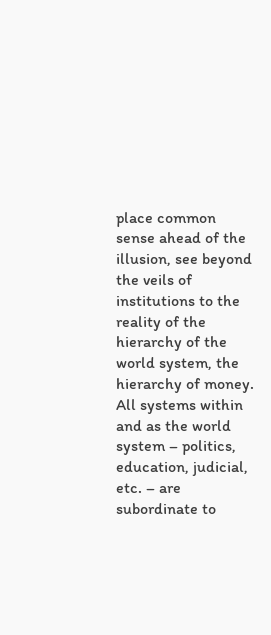place common sense ahead of the illusion, see beyond the veils of institutions to the reality of the hierarchy of the world system, the hierarchy of money. All systems within and as the world system – politics, education, judicial, etc. – are subordinate to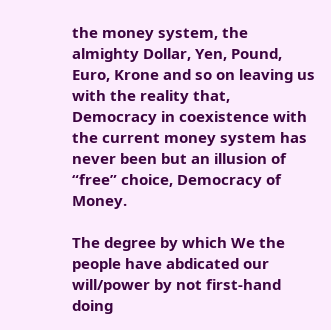the money system, the almighty Dollar, Yen, Pound, Euro, Krone and so on leaving us with the reality that, Democracy in coexistence with the current money system has never been but an illusion of “free” choice, Democracy of Money.

The degree by which We the people have abdicated our will/power by not first-hand doing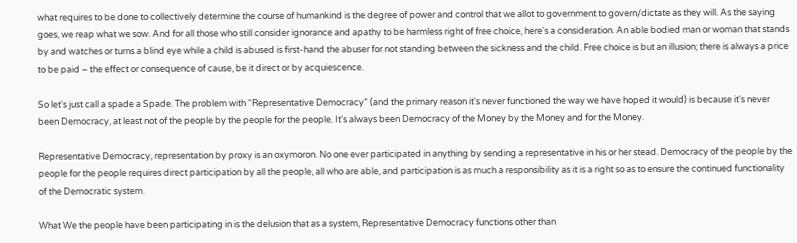what requires to be done to collectively determine the course of humankind is the degree of power and control that we allot to government to govern/dictate as they will. As the saying goes, we reap what we sow. And for all those who still consider ignorance and apathy to be harmless right of free choice, here's a consideration. An able bodied man or woman that stands by and watches or turns a blind eye while a child is abused is first-hand the abuser for not standing between the sickness and the child. Free choice is but an illusion; there is always a price to be paid – the effect or consequence of cause, be it direct or by acquiescence.

So let's just call a spade a Spade. The problem with “Representative Democracy” (and the primary reason it's never functioned the way we have hoped it would) is because it's never been Democracy, at least not of the people by the people for the people. It's always been Democracy of the Money by the Money and for the Money.

Representative Democracy, representation by proxy is an oxymoron. No one ever participated in anything by sending a representative in his or her stead. Democracy of the people by the people for the people requires direct participation by all the people, all who are able, and participation is as much a responsibility as it is a right so as to ensure the continued functionality of the Democratic system.

What We the people have been participating in is the delusion that as a system, Representative Democracy functions other than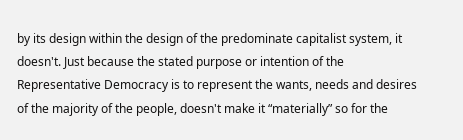by its design within the design of the predominate capitalist system, it doesn't. Just because the stated purpose or intention of the Representative Democracy is to represent the wants, needs and desires of the majority of the people, doesn't make it “materially” so for the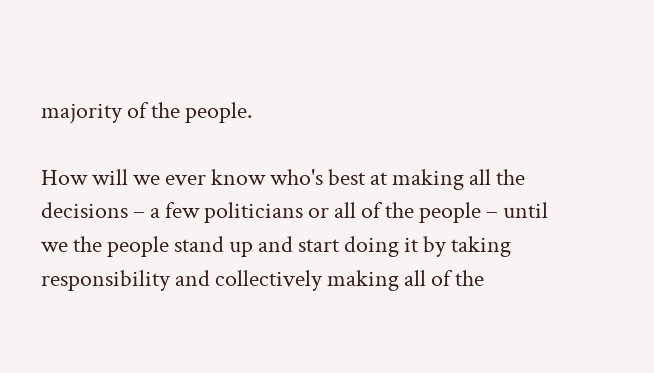majority of the people.

How will we ever know who's best at making all the decisions – a few politicians or all of the people – until we the people stand up and start doing it by taking responsibility and collectively making all of the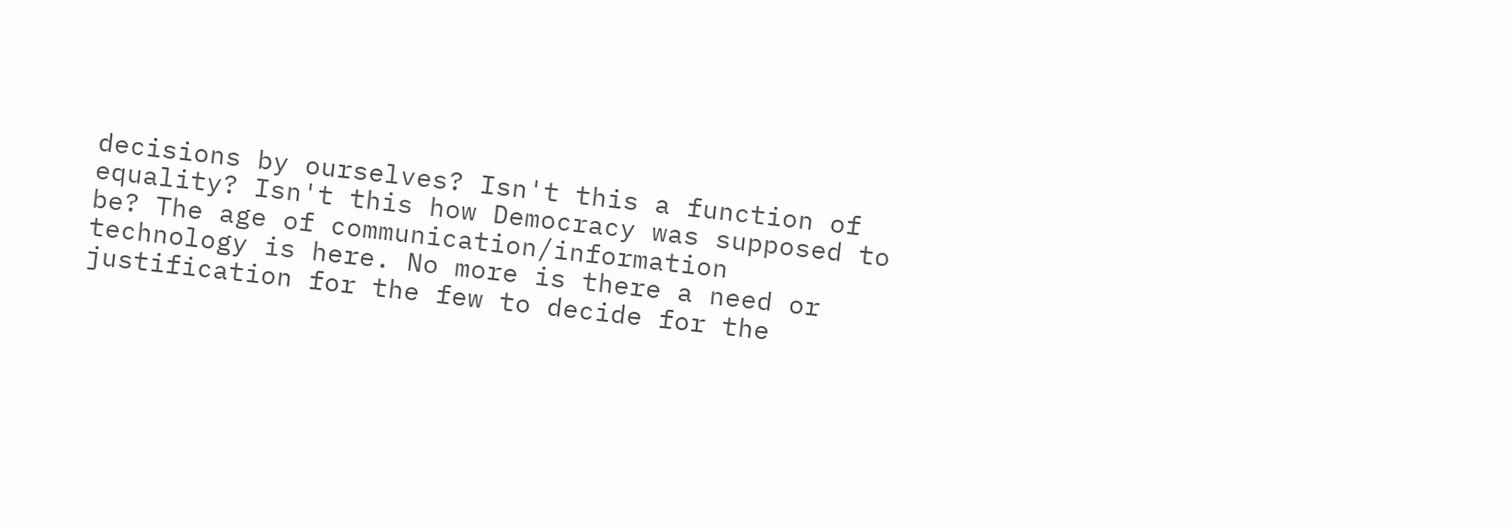decisions by ourselves? Isn't this a function of equality? Isn't this how Democracy was supposed to be? The age of communication/information technology is here. No more is there a need or justification for the few to decide for the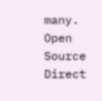many. Open Source Direct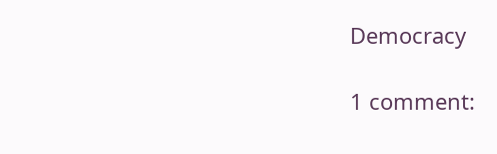Democracy

1 comment: